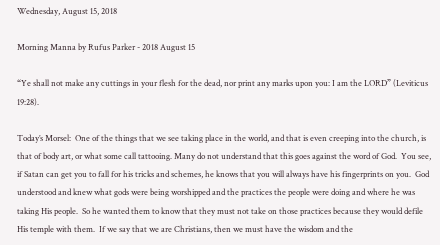Wednesday, August 15, 2018

Morning Manna by Rufus Parker - 2018 August 15

“Ye shall not make any cuttings in your flesh for the dead, nor print any marks upon you: I am the LORD” (Leviticus 19:28).

Today’s Morsel:  One of the things that we see taking place in the world, and that is even creeping into the church, is that of body art, or what some call tattooing. Many do not understand that this goes against the word of God.  You see, if Satan can get you to fall for his tricks and schemes, he knows that you will always have his fingerprints on you.  God understood and knew what gods were being worshipped and the practices the people were doing and where he was taking His people.  So he wanted them to know that they must not take on those practices because they would defile His temple with them.  If we say that we are Christians, then we must have the wisdom and the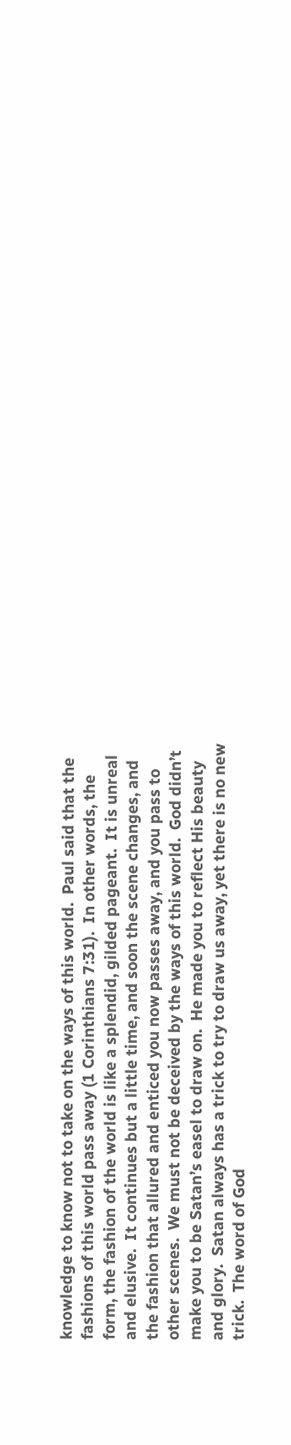knowledge to know not to take on the ways of this world.  Paul said that the fashions of this world pass away (1 Corinthians 7:31).  In other words, the form, the fashion of the world is like a splendid, gilded pageant.  It is unreal and elusive.  It continues but a little time, and soon the scene changes, and the fashion that allured and enticed you now passes away, and you pass to other scenes.  We must not be deceived by the ways of this world.  God didn’t make you to be Satan’s easel to draw on.  He made you to reflect His beauty and glory.  Satan always has a trick to try to draw us away, yet there is no new trick.  The word of God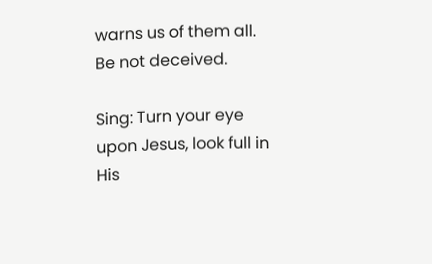warns us of them all.  Be not deceived.

Sing: Turn your eye upon Jesus, look full in His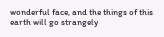wonderful face, and the things of this earth will go strangely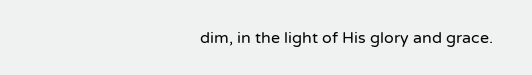dim, in the light of His glory and grace.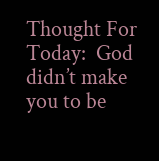Thought For Today:  God didn’t make you to be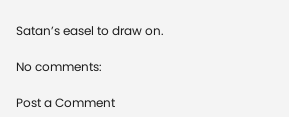Satan’s easel to draw on.

No comments:

Post a Comment